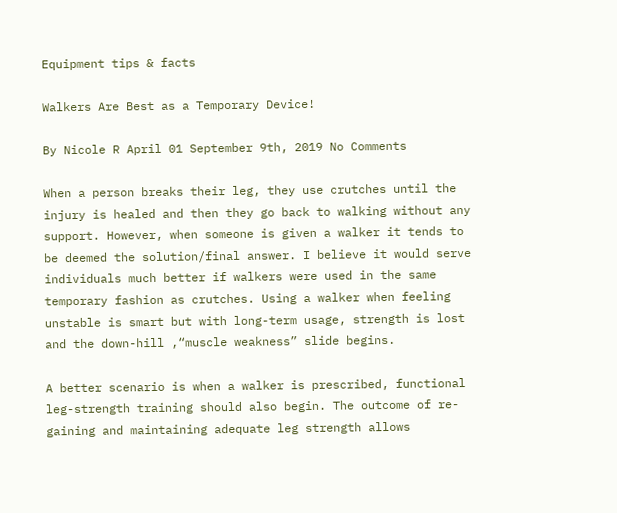Equipment tips & facts

Walkers Are Best as a Temporary Device!

By Nicole R April 01 September 9th, 2019 No Comments

When a person breaks their leg, they use crutches until the injury is healed and then they go back to walking without any support. However, when someone is given a walker it tends to be deemed the solution/final answer. I believe it would serve individuals much better if walkers were used in the same temporary fashion as crutches. Using a walker when feeling unstable is smart but with long-term usage, strength is lost and the down-hill ,“muscle weakness” slide begins.

A better scenario is when a walker is prescribed, functional leg-strength training should also begin. The outcome of re-gaining and maintaining adequate leg strength allows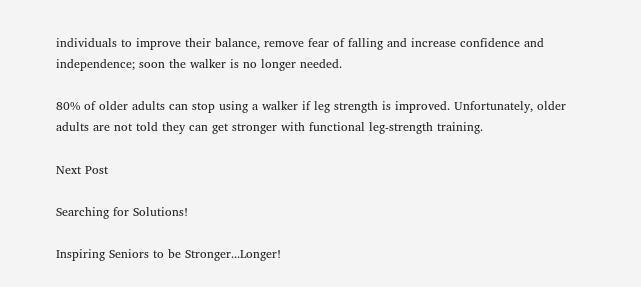individuals to improve their balance, remove fear of falling and increase confidence and independence; soon the walker is no longer needed.

80% of older adults can stop using a walker if leg strength is improved. Unfortunately, older adults are not told they can get stronger with functional leg-strength training.

Next Post

Searching for Solutions!

Inspiring Seniors to be Stronger...Longer!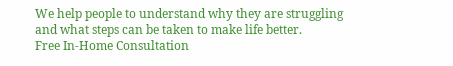We help people to understand why they are struggling
and what steps can be taken to make life better.
Free In-Home Consultation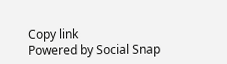Copy link
Powered by Social Snap